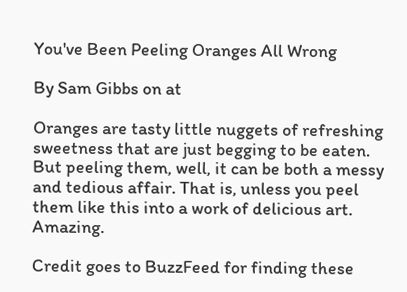You've Been Peeling Oranges All Wrong

By Sam Gibbs on at

Oranges are tasty little nuggets of refreshing sweetness that are just begging to be eaten. But peeling them, well, it can be both a messy and tedious affair. That is, unless you peel them like this into a work of delicious art. Amazing.

Credit goes to BuzzFeed for finding these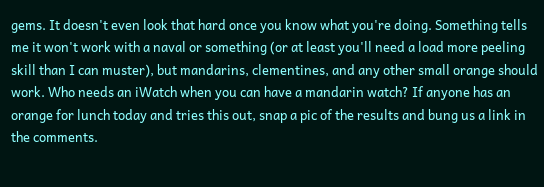gems. It doesn't even look that hard once you know what you're doing. Something tells me it won't work with a naval or something (or at least you'll need a load more peeling skill than I can muster), but mandarins, clementines, and any other small orange should work. Who needs an iWatch when you can have a mandarin watch? If anyone has an orange for lunch today and tries this out, snap a pic of the results and bung us a link in the comments.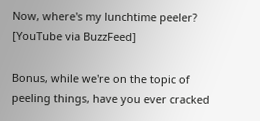Now, where's my lunchtime peeler? [YouTube via BuzzFeed]

Bonus, while we're on the topic of peeling things, have you ever cracked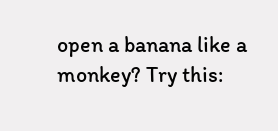open a banana like a monkey? Try this: